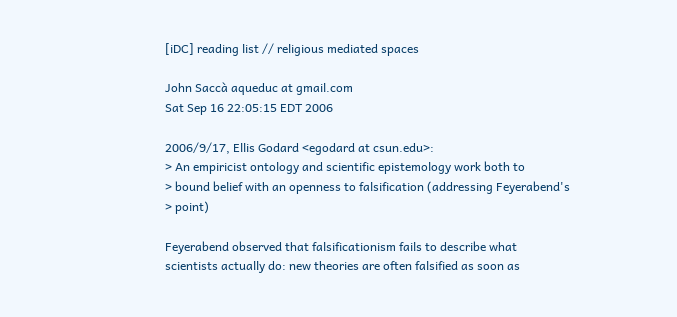[iDC] reading list // religious mediated spaces

John Saccà aqueduc at gmail.com
Sat Sep 16 22:05:15 EDT 2006

2006/9/17, Ellis Godard <egodard at csun.edu>:
> An empiricist ontology and scientific epistemology work both to
> bound belief with an openness to falsification (addressing Feyerabend's
> point)

Feyerabend observed that falsificationism fails to describe what
scientists actually do: new theories are often falsified as soon as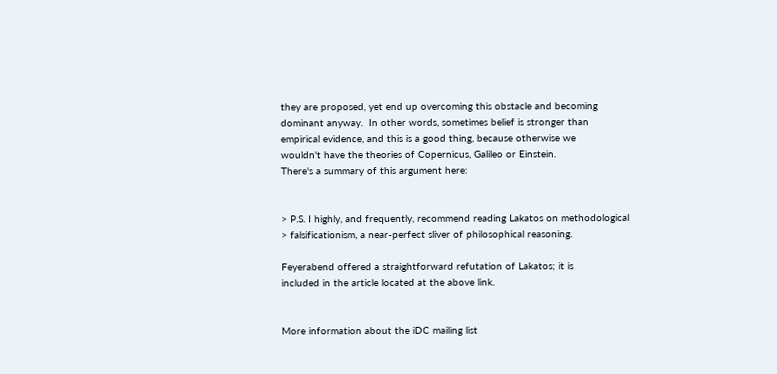they are proposed, yet end up overcoming this obstacle and becoming
dominant anyway.  In other words, sometimes belief is stronger than
empirical evidence, and this is a good thing, because otherwise we
wouldn't have the theories of Copernicus, Galileo or Einstein.
There's a summary of this argument here:


> P.S. I highly, and frequently, recommend reading Lakatos on methodological
> falsificationism, a near-perfect sliver of philosophical reasoning.

Feyerabend offered a straightforward refutation of Lakatos; it is
included in the article located at the above link.


More information about the iDC mailing list